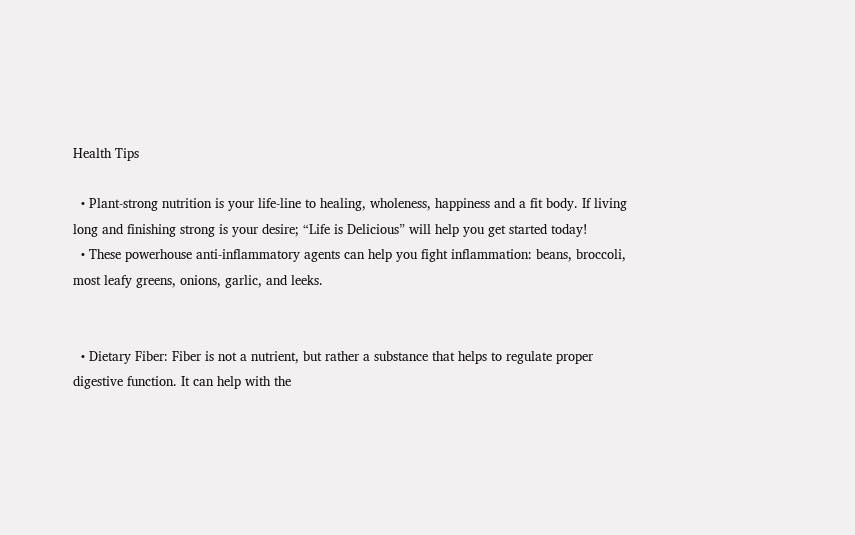Health Tips

  • Plant-strong nutrition is your life-line to healing, wholeness, happiness and a fit body. If living long and finishing strong is your desire; “Life is Delicious” will help you get started today!
  • These powerhouse anti-inflammatory agents can help you fight inflammation: beans, broccoli, most leafy greens, onions, garlic, and leeks.


  • Dietary Fiber: Fiber is not a nutrient, but rather a substance that helps to regulate proper digestive function. It can help with the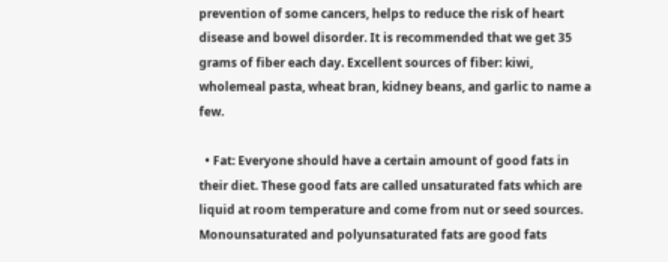prevention of some cancers, helps to reduce the risk of heart disease and bowel disorder. It is recommended that we get 35 grams of fiber each day. Excellent sources of fiber: kiwi, wholemeal pasta, wheat bran, kidney beans, and garlic to name a few.

  • Fat: Everyone should have a certain amount of good fats in their diet. These good fats are called unsaturated fats which are liquid at room temperature and come from nut or seed sources. Monounsaturated and polyunsaturated fats are good fats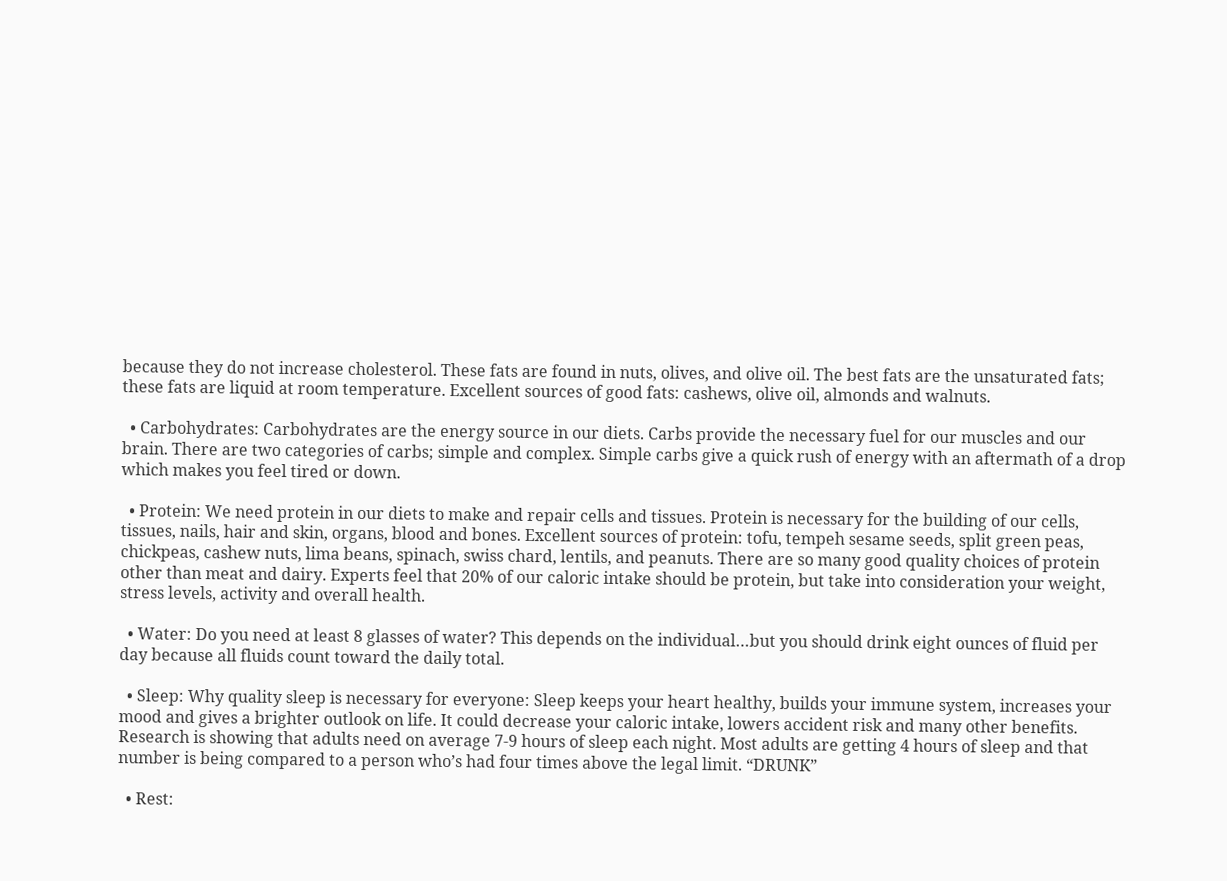because they do not increase cholesterol. These fats are found in nuts, olives, and olive oil. The best fats are the unsaturated fats; these fats are liquid at room temperature. Excellent sources of good fats: cashews, olive oil, almonds and walnuts.

  • Carbohydrates: Carbohydrates are the energy source in our diets. Carbs provide the necessary fuel for our muscles and our brain. There are two categories of carbs; simple and complex. Simple carbs give a quick rush of energy with an aftermath of a drop which makes you feel tired or down.

  • Protein: We need protein in our diets to make and repair cells and tissues. Protein is necessary for the building of our cells, tissues, nails, hair and skin, organs, blood and bones. Excellent sources of protein: tofu, tempeh sesame seeds, split green peas, chickpeas, cashew nuts, lima beans, spinach, swiss chard, lentils, and peanuts. There are so many good quality choices of protein other than meat and dairy. Experts feel that 20% of our caloric intake should be protein, but take into consideration your weight, stress levels, activity and overall health.

  • Water: Do you need at least 8 glasses of water? This depends on the individual…but you should drink eight ounces of fluid per day because all fluids count toward the daily total.

  • Sleep: Why quality sleep is necessary for everyone: Sleep keeps your heart healthy, builds your immune system, increases your mood and gives a brighter outlook on life. It could decrease your caloric intake, lowers accident risk and many other benefits. Research is showing that adults need on average 7-9 hours of sleep each night. Most adults are getting 4 hours of sleep and that number is being compared to a person who’s had four times above the legal limit. “DRUNK”

  • Rest: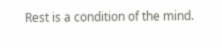Rest is a condition of the mind.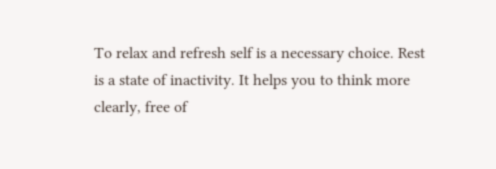To relax and refresh self is a necessary choice. Rest is a state of inactivity. It helps you to think more clearly, free of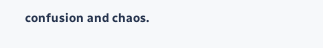confusion and chaos.